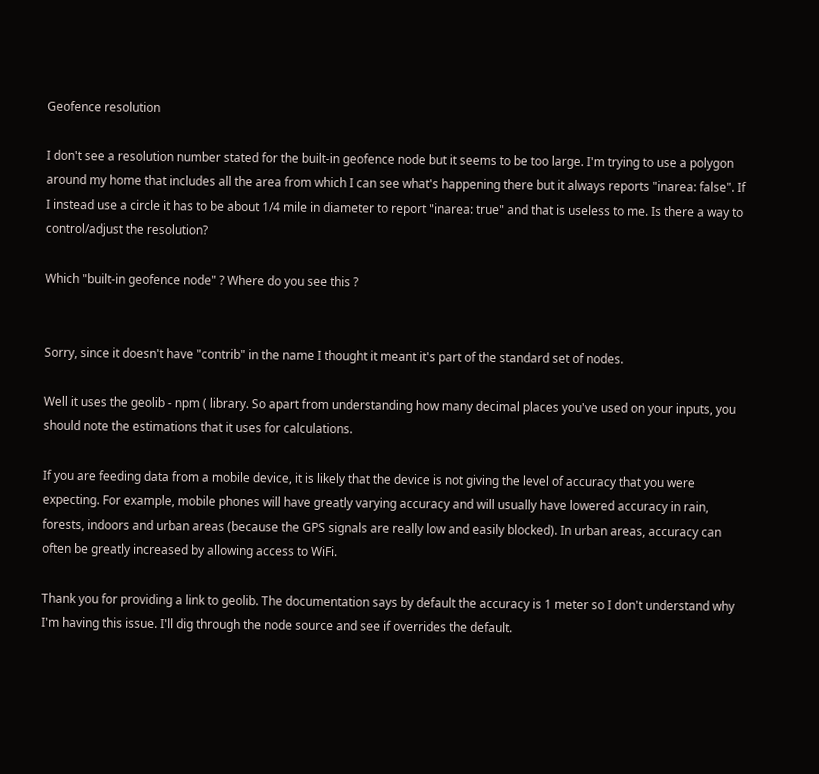Geofence resolution

I don't see a resolution number stated for the built-in geofence node but it seems to be too large. I'm trying to use a polygon around my home that includes all the area from which I can see what's happening there but it always reports "inarea: false". If I instead use a circle it has to be about 1/4 mile in diameter to report "inarea: true" and that is useless to me. Is there a way to control/adjust the resolution?

Which "built-in geofence node" ? Where do you see this ?


Sorry, since it doesn't have "contrib" in the name I thought it meant it's part of the standard set of nodes.

Well it uses the geolib - npm ( library. So apart from understanding how many decimal places you've used on your inputs, you should note the estimations that it uses for calculations.

If you are feeding data from a mobile device, it is likely that the device is not giving the level of accuracy that you were expecting. For example, mobile phones will have greatly varying accuracy and will usually have lowered accuracy in rain, forests, indoors and urban areas (because the GPS signals are really low and easily blocked). In urban areas, accuracy can often be greatly increased by allowing access to WiFi.

Thank you for providing a link to geolib. The documentation says by default the accuracy is 1 meter so I don't understand why I'm having this issue. I'll dig through the node source and see if overrides the default.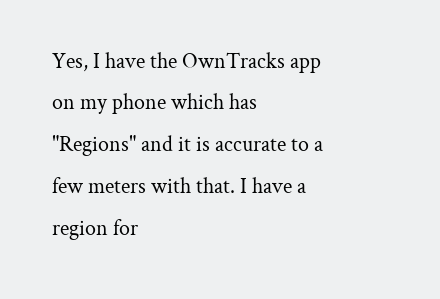Yes, I have the OwnTracks app on my phone which has "Regions" and it is accurate to a few meters with that. I have a region for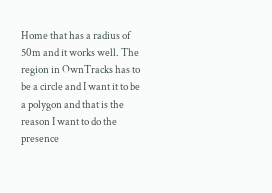Home that has a radius of 50m and it works well. The region in OwnTracks has to be a circle and I want it to be a polygon and that is the reason I want to do the presence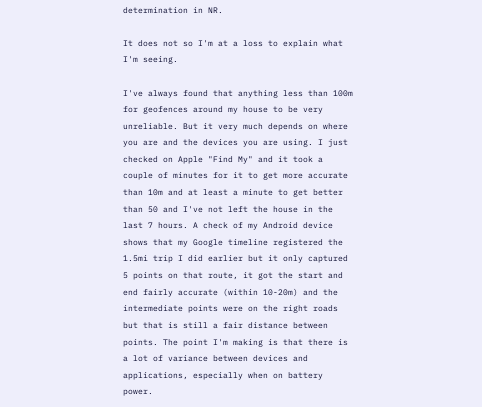determination in NR.

It does not so I'm at a loss to explain what I'm seeing.

I've always found that anything less than 100m for geofences around my house to be very unreliable. But it very much depends on where you are and the devices you are using. I just checked on Apple "Find My" and it took a couple of minutes for it to get more accurate than 10m and at least a minute to get better than 50 and I've not left the house in the last 7 hours. A check of my Android device shows that my Google timeline registered the 1.5mi trip I did earlier but it only captured 5 points on that route, it got the start and end fairly accurate (within 10-20m) and the intermediate points were on the right roads but that is still a fair distance between points. The point I'm making is that there is a lot of variance between devices and applications, especially when on battery power.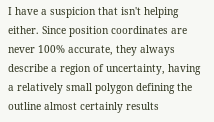I have a suspicion that isn't helping either. Since position coordinates are never 100% accurate, they always describe a region of uncertainty, having a relatively small polygon defining the outline almost certainly results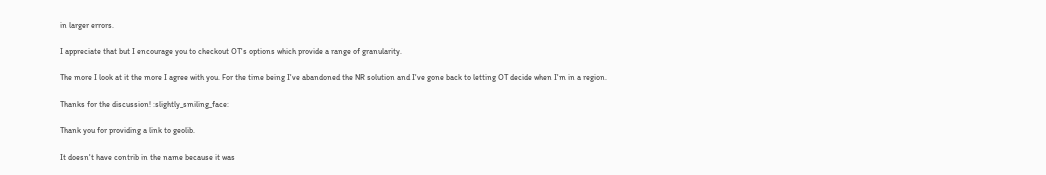in larger errors.

I appreciate that but I encourage you to checkout OT's options which provide a range of granularity.

The more I look at it the more I agree with you. For the time being I've abandoned the NR solution and I've gone back to letting OT decide when I'm in a region.

Thanks for the discussion! :slightly_smiling_face:

Thank you for providing a link to geolib.

It doesn't have contrib in the name because it was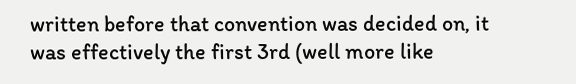written before that convention was decided on, it was effectively the first 3rd (well more like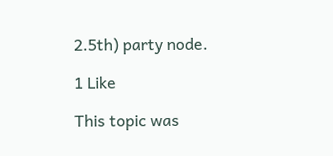2.5th) party node.

1 Like

This topic was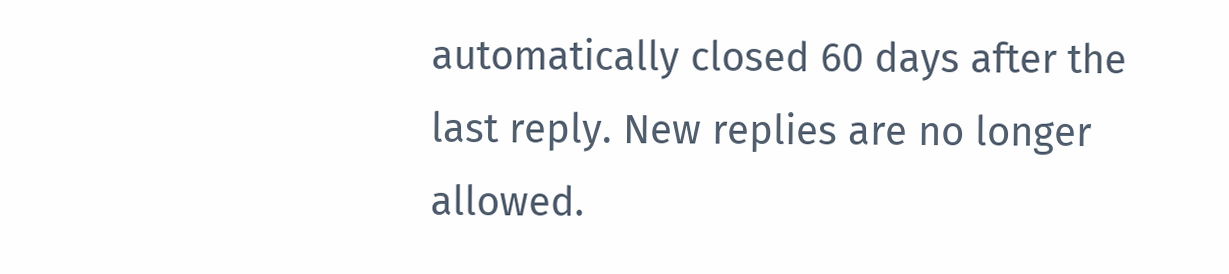automatically closed 60 days after the last reply. New replies are no longer allowed.